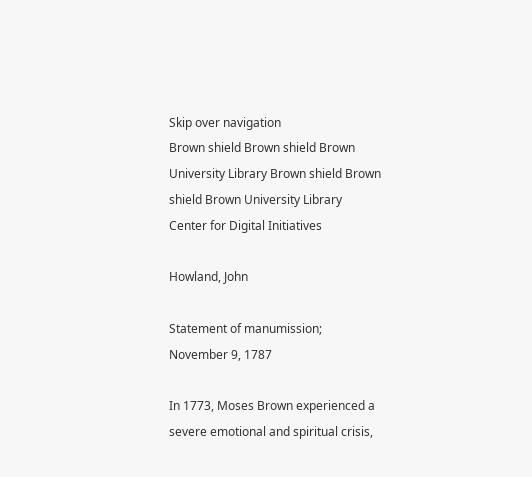Skip over navigation
Brown shield Brown shield Brown University Library Brown shield Brown shield Brown University Library Center for Digital Initiatives

Howland, John

Statement of manumission; November 9, 1787

In 1773, Moses Brown experienced a severe emotional and spiritual crisis,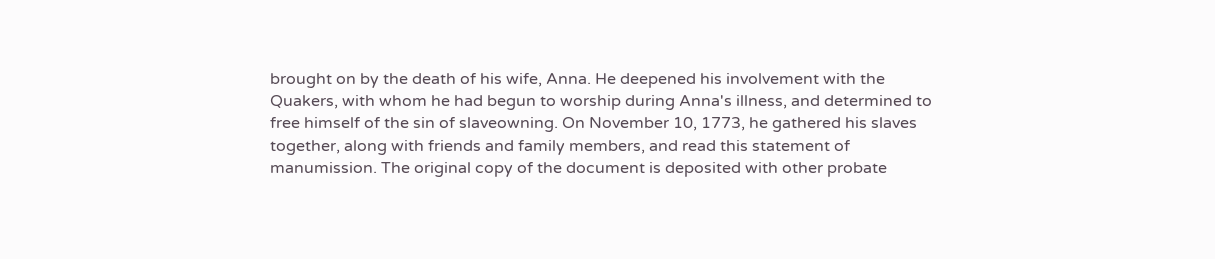brought on by the death of his wife, Anna. He deepened his involvement with the Quakers, with whom he had begun to worship during Anna's illness, and determined to free himself of the sin of slaveowning. On November 10, 1773, he gathered his slaves together, along with friends and family members, and read this statement of manumission. The original copy of the document is deposited with other probate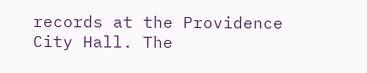records at the Providence City Hall. The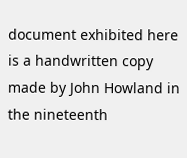document exhibited here is a handwritten copy made by John Howland in the nineteenth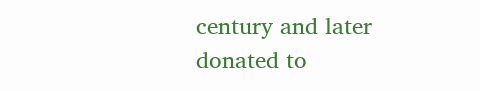century and later donated to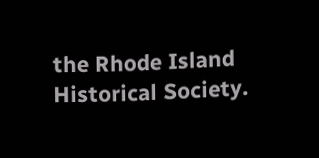the Rhode Island Historical Society.